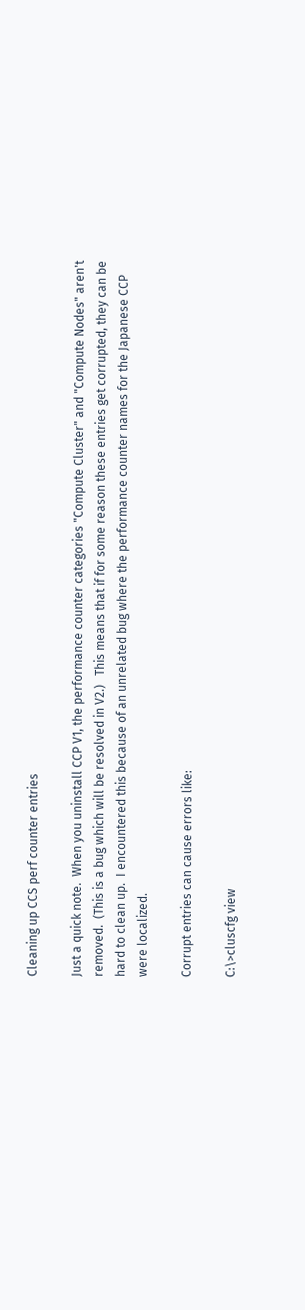Cleaning up CCS perf counter entries

Just a quick note.  When you uninstall CCP V1, the performance counter categories "Compute Cluster" and "Compute Nodes" aren't removed.  (This is a bug which will be resolved in V2.)   This means that if for some reason these entries get corrupted, they can be hard to clean up.  I encountered this because of an unrelated bug where the performance counter names for the Japanese CCP were localized.

Corrupt entries can cause errors like:

C:\>cluscfg view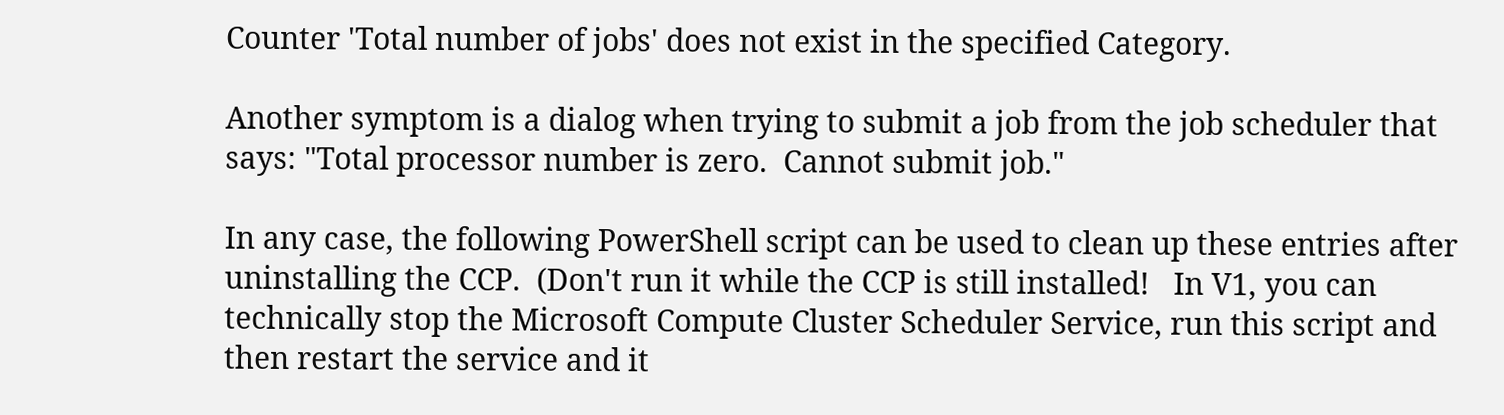Counter 'Total number of jobs' does not exist in the specified Category.

Another symptom is a dialog when trying to submit a job from the job scheduler that says: "Total processor number is zero.  Cannot submit job."

In any case, the following PowerShell script can be used to clean up these entries after uninstalling the CCP.  (Don't run it while the CCP is still installed!   In V1, you can technically stop the Microsoft Compute Cluster Scheduler Service, run this script and then restart the service and it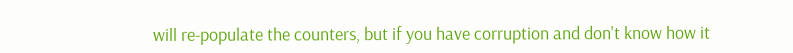will re-populate the counters, but if you have corruption and don't know how it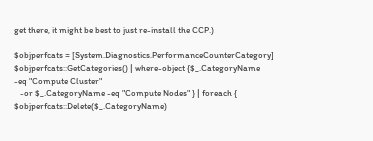get there, it might be best to just re-install the CCP.)

$objperfcats = [System.Diagnostics.PerformanceCounterCategory]
$objperfcats::GetCategories() | where-object {$_.CategoryName -eq "Compute Cluster"
   -or $_.CategoryName -eq "Compute Nodes" } | foreach { $objperfcats::Delete($_.CategoryName)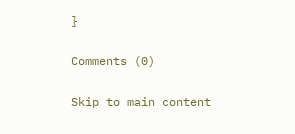}

Comments (0)

Skip to main content